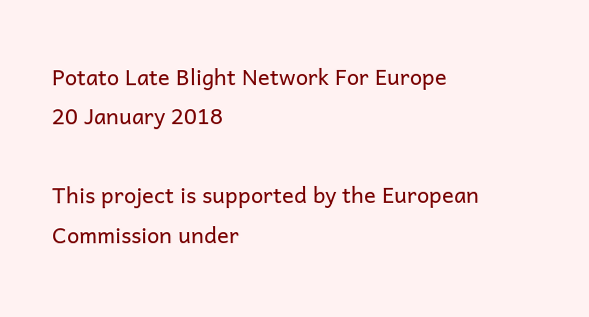Potato Late Blight Network For Europe
20 January 2018

This project is supported by the European Commission under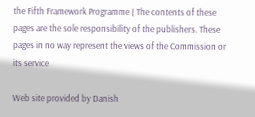the Fifth Framework Programme ( The contents of these pages are the sole responsibility of the publishers. These pages in no way represent the views of the Commission or its service

Web site provided by Danish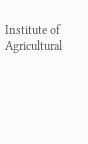Institute of Agricultural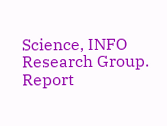Science, INFO Research Group. Report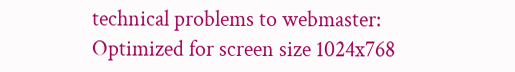technical problems to webmaster: Optimized for screen size 1024x768